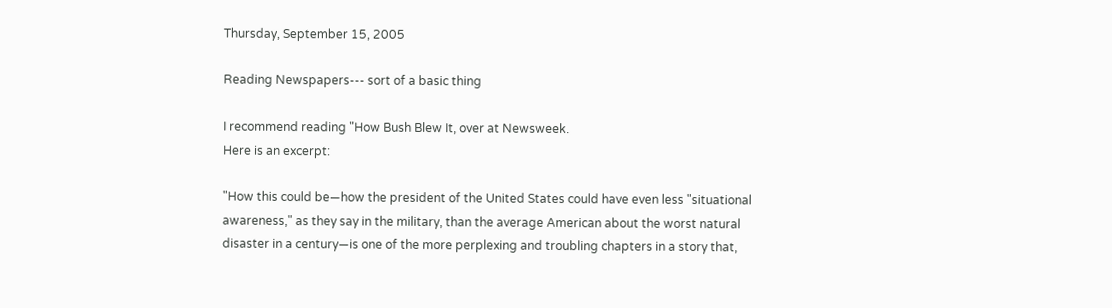Thursday, September 15, 2005

Reading Newspapers--- sort of a basic thing

I recommend reading "How Bush Blew It, over at Newsweek.
Here is an excerpt:

"How this could be—how the president of the United States could have even less "situational awareness," as they say in the military, than the average American about the worst natural disaster in a century—is one of the more perplexing and troubling chapters in a story that,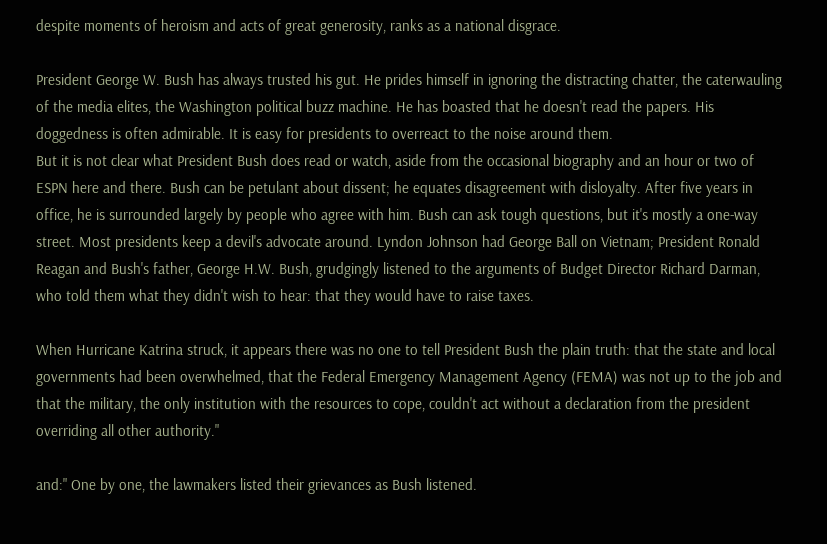despite moments of heroism and acts of great generosity, ranks as a national disgrace.

President George W. Bush has always trusted his gut. He prides himself in ignoring the distracting chatter, the caterwauling of the media elites, the Washington political buzz machine. He has boasted that he doesn't read the papers. His doggedness is often admirable. It is easy for presidents to overreact to the noise around them.
But it is not clear what President Bush does read or watch, aside from the occasional biography and an hour or two of ESPN here and there. Bush can be petulant about dissent; he equates disagreement with disloyalty. After five years in office, he is surrounded largely by people who agree with him. Bush can ask tough questions, but it's mostly a one-way street. Most presidents keep a devil's advocate around. Lyndon Johnson had George Ball on Vietnam; President Ronald Reagan and Bush's father, George H.W. Bush, grudgingly listened to the arguments of Budget Director Richard Darman, who told them what they didn't wish to hear: that they would have to raise taxes.

When Hurricane Katrina struck, it appears there was no one to tell President Bush the plain truth: that the state and local governments had been overwhelmed, that the Federal Emergency Management Agency (FEMA) was not up to the job and that the military, the only institution with the resources to cope, couldn't act without a declaration from the president overriding all other authority."

and:" One by one, the lawmakers listed their grievances as Bush listened.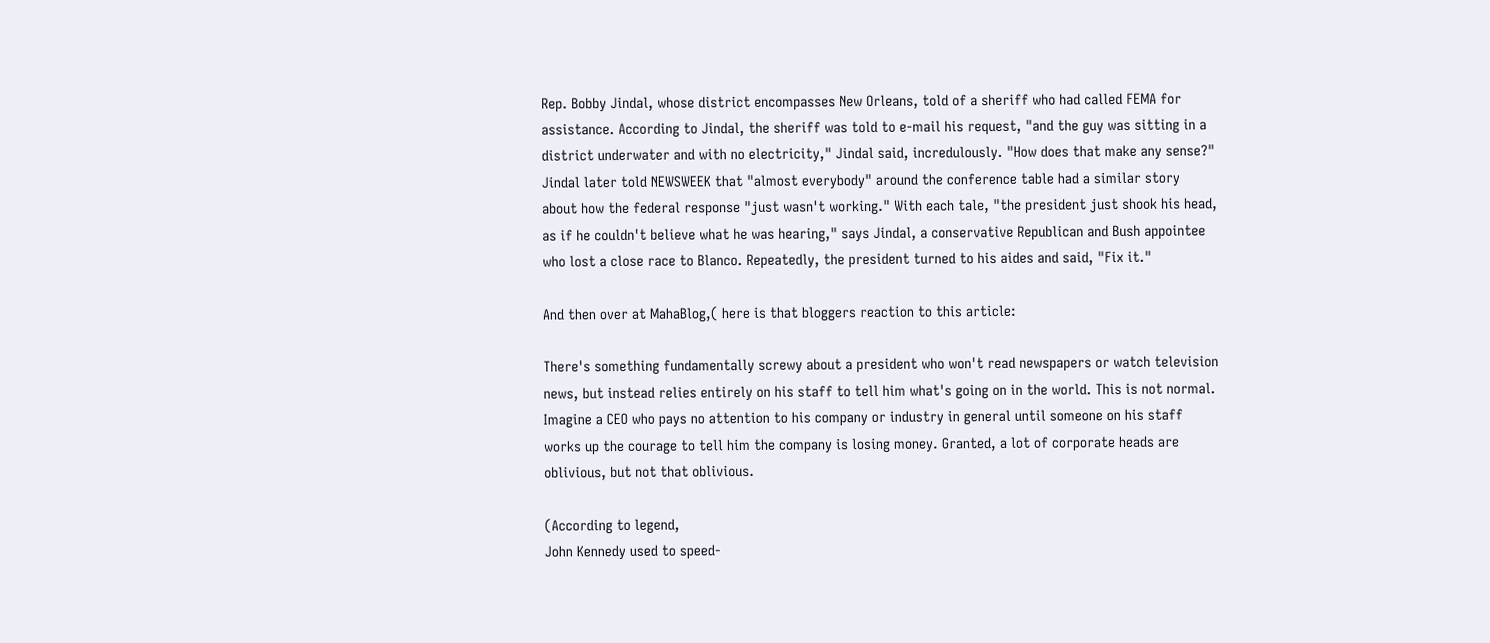Rep. Bobby Jindal, whose district encompasses New Orleans, told of a sheriff who had called FEMA for assistance. According to Jindal, the sheriff was told to e-mail his request, "and the guy was sitting in a district underwater and with no electricity," Jindal said, incredulously. "How does that make any sense?" Jindal later told NEWSWEEK that "almost everybody" around the conference table had a similar story about how the federal response "just wasn't working." With each tale, "the president just shook his head, as if he couldn't believe what he was hearing," says Jindal, a conservative Republican and Bush appointee who lost a close race to Blanco. Repeatedly, the president turned to his aides and said, "Fix it."

And then over at MahaBlog,( here is that bloggers reaction to this article:

There's something fundamentally screwy about a president who won't read newspapers or watch television news, but instead relies entirely on his staff to tell him what's going on in the world. This is not normal. Imagine a CEO who pays no attention to his company or industry in general until someone on his staff works up the courage to tell him the company is losing money. Granted, a lot of corporate heads are oblivious, but not that oblivious.

(According to legend,
John Kennedy used to speed-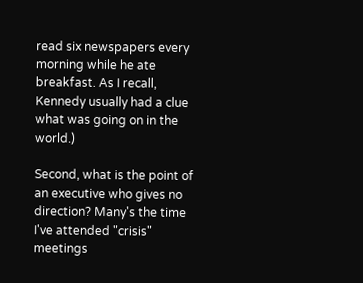read six newspapers every morning while he ate breakfast. As I recall, Kennedy usually had a clue what was going on in the world.)

Second, what is the point of an executive who gives no direction? Many's the time I've attended "crisis" meetings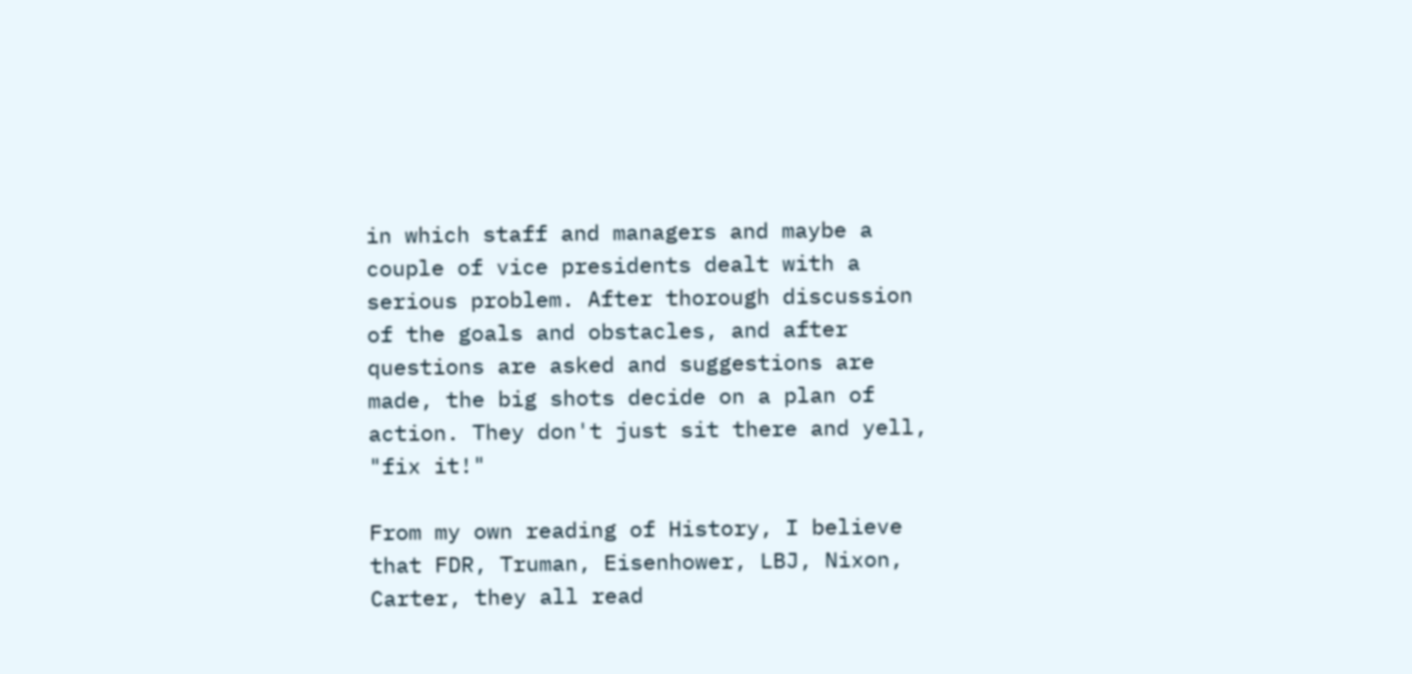in which staff and managers and maybe a couple of vice presidents dealt with a serious problem. After thorough discussion of the goals and obstacles, and after questions are asked and suggestions are made, the big shots decide on a plan of action. They don't just sit there and yell, "fix it!"

From my own reading of History, I believe that FDR, Truman, Eisenhower, LBJ, Nixon, Carter, they all read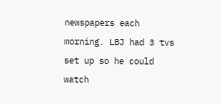newspapers each morning. LBJ had 3 tvs set up so he could watch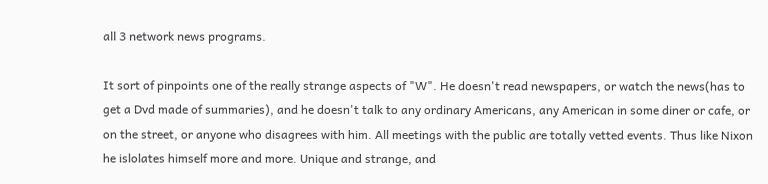all 3 network news programs.

It sort of pinpoints one of the really strange aspects of "W". He doesn't read newspapers, or watch the news(has to get a Dvd made of summaries), and he doesn't talk to any ordinary Americans, any American in some diner or cafe, or on the street, or anyone who disagrees with him. All meetings with the public are totally vetted events. Thus like Nixon he islolates himself more and more. Unique and strange, and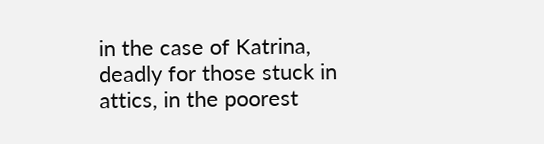in the case of Katrina, deadly for those stuck in attics, in the poorest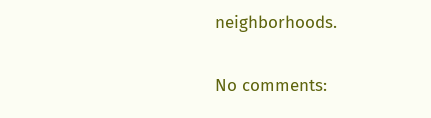neighborhoods.

No comments: